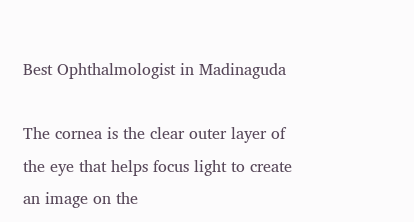Best Ophthalmologist in Madinaguda

The cornea is the clear outer layer of the eye that helps focus light to create an image on the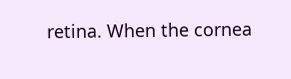retina. When the cornea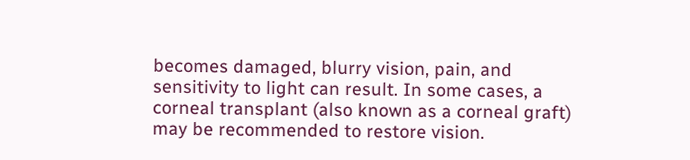becomes damaged, blurry vision, pain, and sensitivity to light can result. In some cases, a corneal transplant (also known as a corneal graft) may be recommended to restore vision.